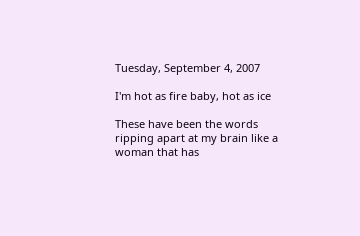Tuesday, September 4, 2007

I'm hot as fire baby, hot as ice

These have been the words ripping apart at my brain like a woman that has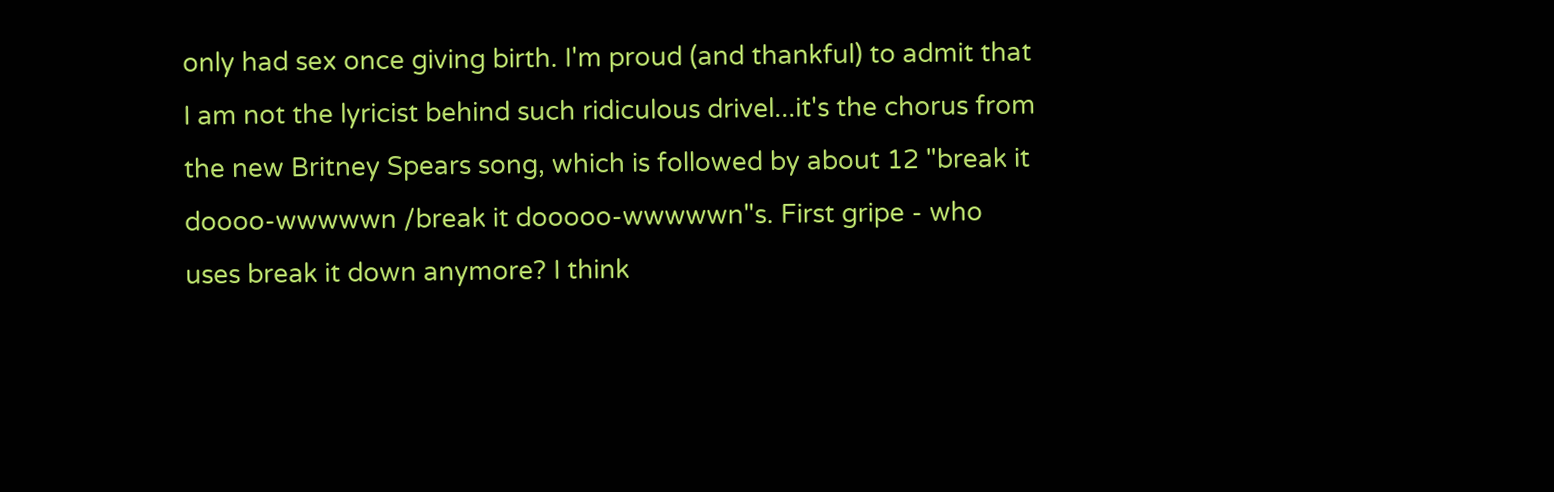only had sex once giving birth. I'm proud (and thankful) to admit that I am not the lyricist behind such ridiculous drivel...it's the chorus from the new Britney Spears song, which is followed by about 12 "break it doooo-wwwwwn /break it dooooo-wwwwwn"s. First gripe - who uses break it down anymore? I think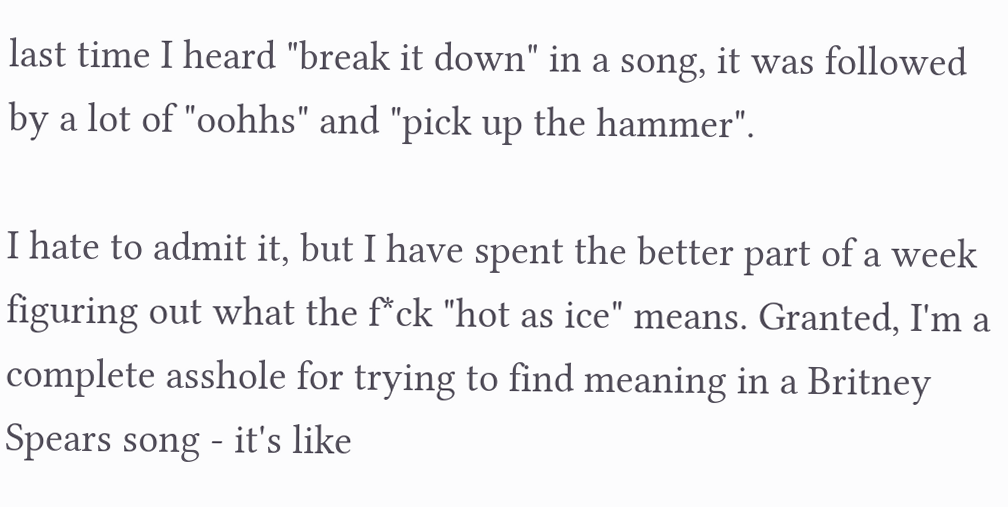last time I heard "break it down" in a song, it was followed by a lot of "oohhs" and "pick up the hammer".

I hate to admit it, but I have spent the better part of a week figuring out what the f*ck "hot as ice" means. Granted, I'm a complete asshole for trying to find meaning in a Britney Spears song - it's like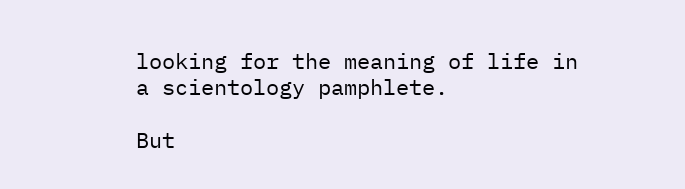looking for the meaning of life in a scientology pamphlete.

But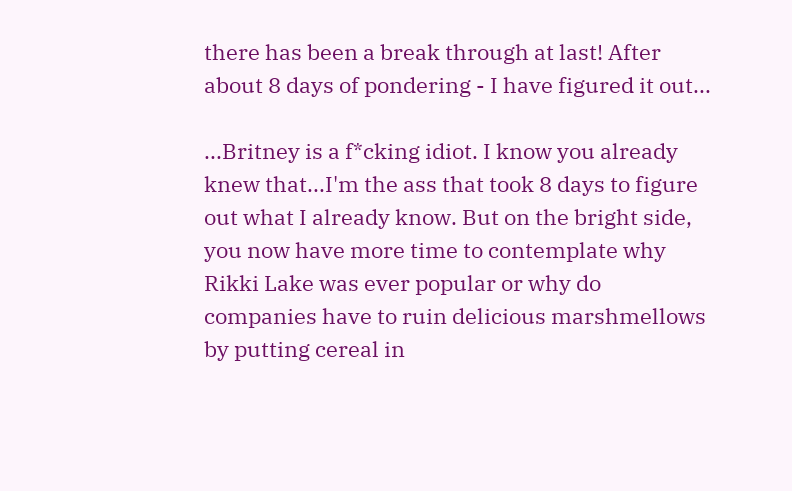there has been a break through at last! After about 8 days of pondering - I have figured it out...

...Britney is a f*cking idiot. I know you already knew that...I'm the ass that took 8 days to figure out what I already know. But on the bright side, you now have more time to contemplate why Rikki Lake was ever popular or why do companies have to ruin delicious marshmellows by putting cereal in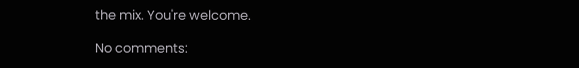the mix. You're welcome.

No comments: